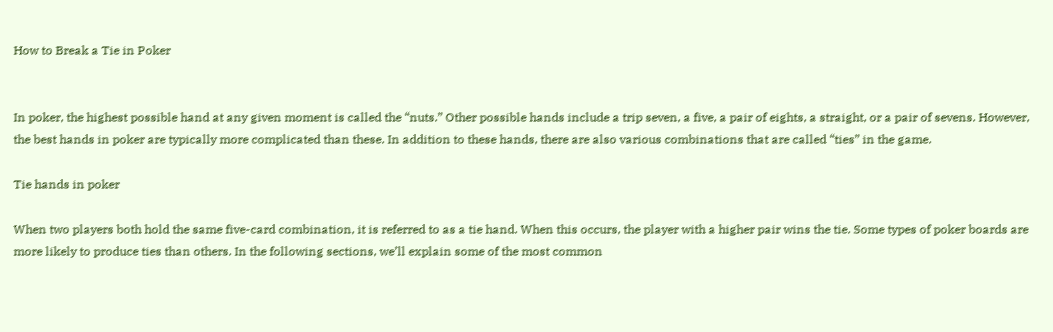How to Break a Tie in Poker


In poker, the highest possible hand at any given moment is called the “nuts.” Other possible hands include a trip seven, a five, a pair of eights, a straight, or a pair of sevens. However, the best hands in poker are typically more complicated than these. In addition to these hands, there are also various combinations that are called “ties” in the game.

Tie hands in poker

When two players both hold the same five-card combination, it is referred to as a tie hand. When this occurs, the player with a higher pair wins the tie. Some types of poker boards are more likely to produce ties than others. In the following sections, we’ll explain some of the most common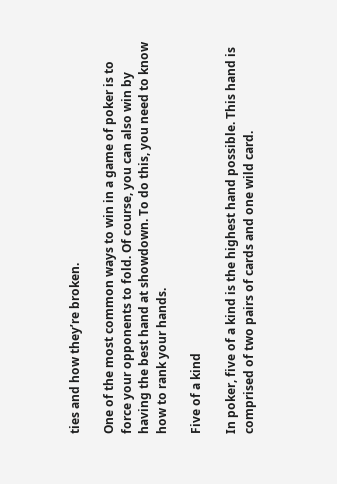ties and how they’re broken.

One of the most common ways to win in a game of poker is to force your opponents to fold. Of course, you can also win by having the best hand at showdown. To do this, you need to know how to rank your hands.

Five of a kind

In poker, five of a kind is the highest hand possible. This hand is comprised of two pairs of cards and one wild card.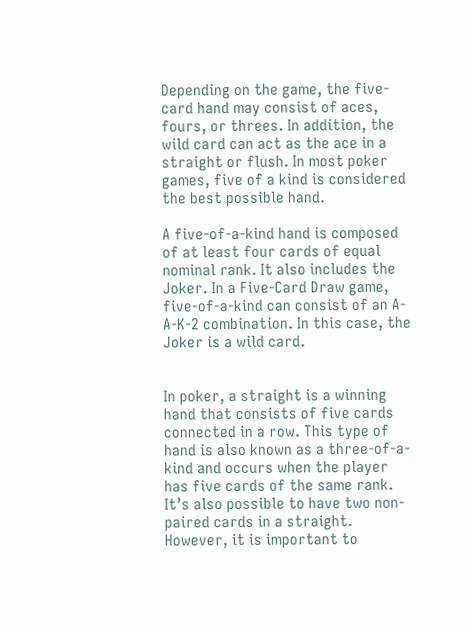Depending on the game, the five-card hand may consist of aces, fours, or threes. In addition, the wild card can act as the ace in a straight or flush. In most poker games, five of a kind is considered the best possible hand.

A five-of-a-kind hand is composed of at least four cards of equal nominal rank. It also includes the Joker. In a Five-Card Draw game, five-of-a-kind can consist of an A-A-K-2 combination. In this case, the Joker is a wild card.


In poker, a straight is a winning hand that consists of five cards connected in a row. This type of hand is also known as a three-of-a-kind and occurs when the player has five cards of the same rank. It’s also possible to have two non-paired cards in a straight. However, it is important to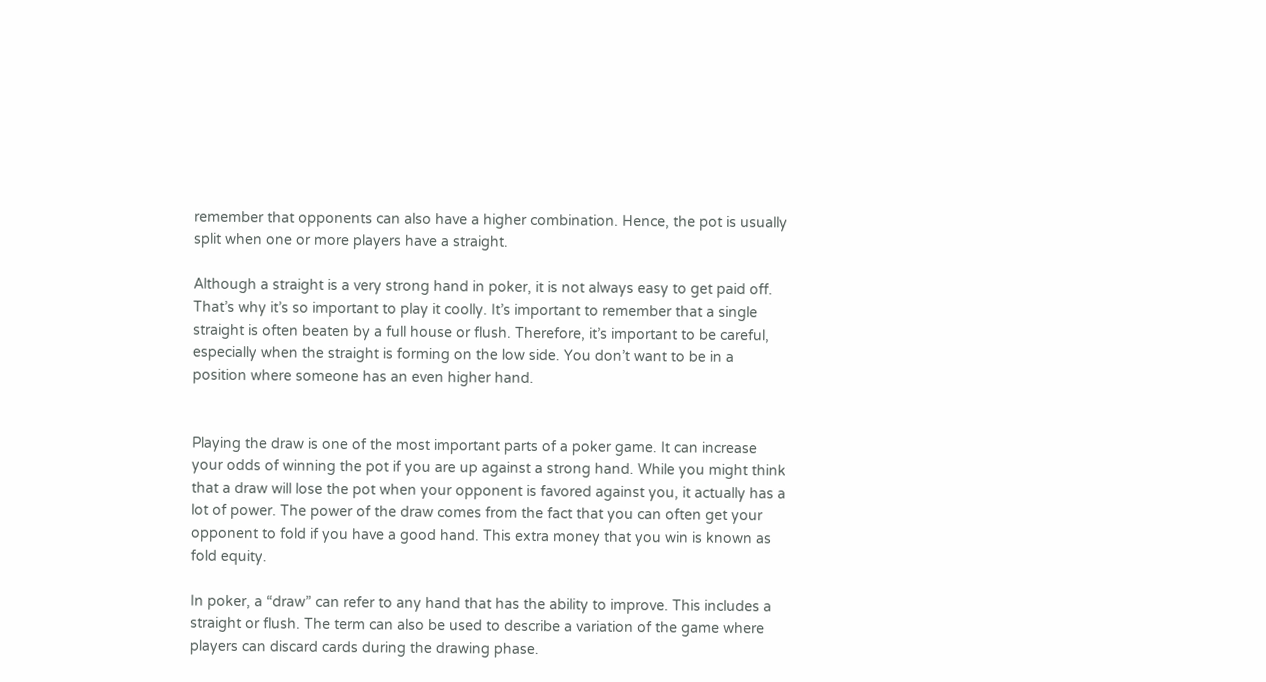remember that opponents can also have a higher combination. Hence, the pot is usually split when one or more players have a straight.

Although a straight is a very strong hand in poker, it is not always easy to get paid off. That’s why it’s so important to play it coolly. It’s important to remember that a single straight is often beaten by a full house or flush. Therefore, it’s important to be careful, especially when the straight is forming on the low side. You don’t want to be in a position where someone has an even higher hand.


Playing the draw is one of the most important parts of a poker game. It can increase your odds of winning the pot if you are up against a strong hand. While you might think that a draw will lose the pot when your opponent is favored against you, it actually has a lot of power. The power of the draw comes from the fact that you can often get your opponent to fold if you have a good hand. This extra money that you win is known as fold equity.

In poker, a “draw” can refer to any hand that has the ability to improve. This includes a straight or flush. The term can also be used to describe a variation of the game where players can discard cards during the drawing phase.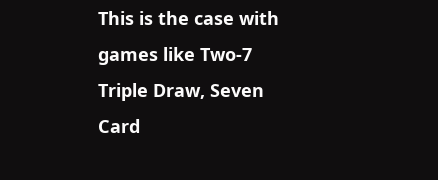This is the case with games like Two-7 Triple Draw, Seven Card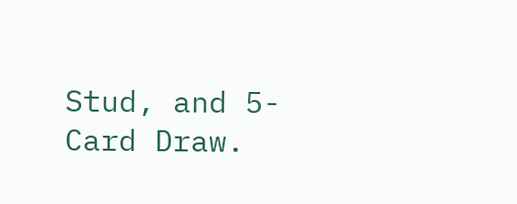Stud, and 5-Card Draw.